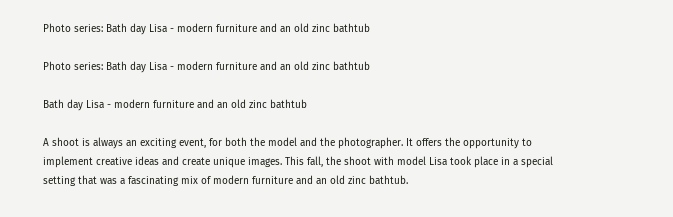Photo series: Bath day Lisa - modern furniture and an old zinc bathtub

Photo series: Bath day Lisa - modern furniture and an old zinc bathtub

Bath day Lisa - modern furniture and an old zinc bathtub

A shoot is always an exciting event, for both the model and the photographer. It offers the opportunity to implement creative ideas and create unique images. This fall, the shoot with model Lisa took place in a special setting that was a fascinating mix of modern furniture and an old zinc bathtub.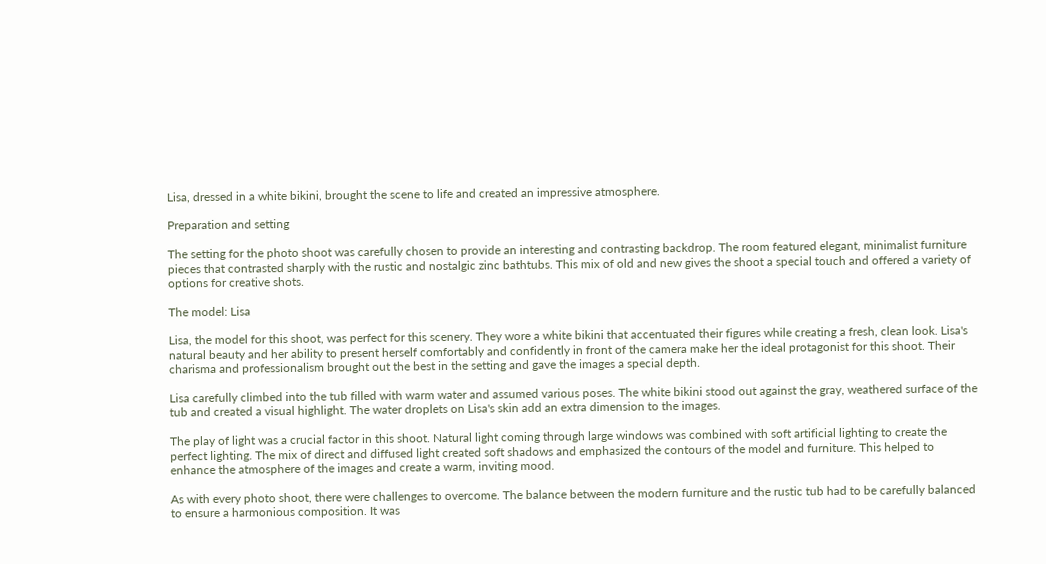Lisa, dressed in a white bikini, brought the scene to life and created an impressive atmosphere.

Preparation and setting

The setting for the photo shoot was carefully chosen to provide an interesting and contrasting backdrop. The room featured elegant, minimalist furniture pieces that contrasted sharply with the rustic and nostalgic zinc bathtubs. This mix of old and new gives the shoot a special touch and offered a variety of options for creative shots.

The model: Lisa

Lisa, the model for this shoot, was perfect for this scenery. They wore a white bikini that accentuated their figures while creating a fresh, clean look. Lisa's natural beauty and her ability to present herself comfortably and confidently in front of the camera make her the ideal protagonist for this shoot. Their charisma and professionalism brought out the best in the setting and gave the images a special depth.

Lisa carefully climbed into the tub filled with warm water and assumed various poses. The white bikini stood out against the gray, weathered surface of the tub and created a visual highlight. The water droplets on Lisa's skin add an extra dimension to the images.

The play of light was a crucial factor in this shoot. Natural light coming through large windows was combined with soft artificial lighting to create the perfect lighting. The mix of direct and diffused light created soft shadows and emphasized the contours of the model and furniture. This helped to enhance the atmosphere of the images and create a warm, inviting mood.

As with every photo shoot, there were challenges to overcome. The balance between the modern furniture and the rustic tub had to be carefully balanced to ensure a harmonious composition. It was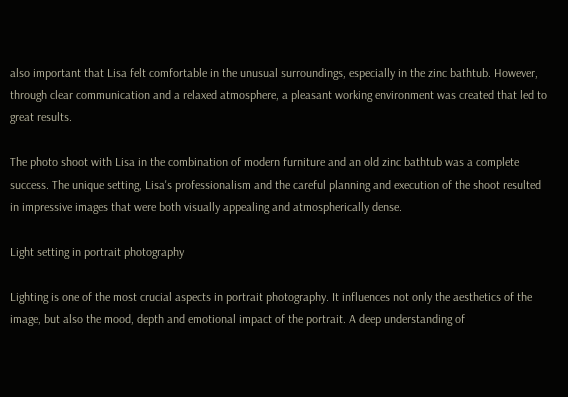also important that Lisa felt comfortable in the unusual surroundings, especially in the zinc bathtub. However, through clear communication and a relaxed atmosphere, a pleasant working environment was created that led to great results.

The photo shoot with Lisa in the combination of modern furniture and an old zinc bathtub was a complete success. The unique setting, Lisa's professionalism and the careful planning and execution of the shoot resulted in impressive images that were both visually appealing and atmospherically dense.

Light setting in portrait photography

Lighting is one of the most crucial aspects in portrait photography. It influences not only the aesthetics of the image, but also the mood, depth and emotional impact of the portrait. A deep understanding of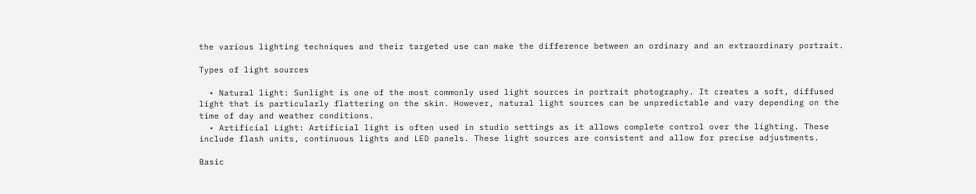the various lighting techniques and their targeted use can make the difference between an ordinary and an extraordinary portrait.

Types of light sources

  • Natural light: Sunlight is one of the most commonly used light sources in portrait photography. It creates a soft, diffused light that is particularly flattering on the skin. However, natural light sources can be unpredictable and vary depending on the time of day and weather conditions.
  • Artificial Light: Artificial light is often used in studio settings as it allows complete control over the lighting. These include flash units, continuous lights and LED panels. These light sources are consistent and allow for precise adjustments.

Basic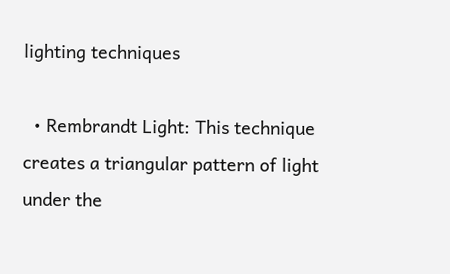lighting techniques

  • Rembrandt Light: This technique creates a triangular pattern of light under the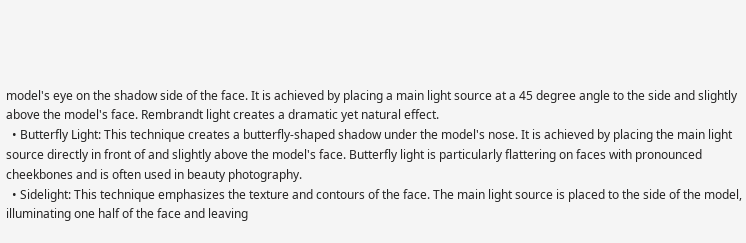model's eye on the shadow side of the face. It is achieved by placing a main light source at a 45 degree angle to the side and slightly above the model's face. Rembrandt light creates a dramatic yet natural effect.
  • Butterfly Light: This technique creates a butterfly-shaped shadow under the model's nose. It is achieved by placing the main light source directly in front of and slightly above the model's face. Butterfly light is particularly flattering on faces with pronounced cheekbones and is often used in beauty photography.
  • Sidelight: This technique emphasizes the texture and contours of the face. The main light source is placed to the side of the model, illuminating one half of the face and leaving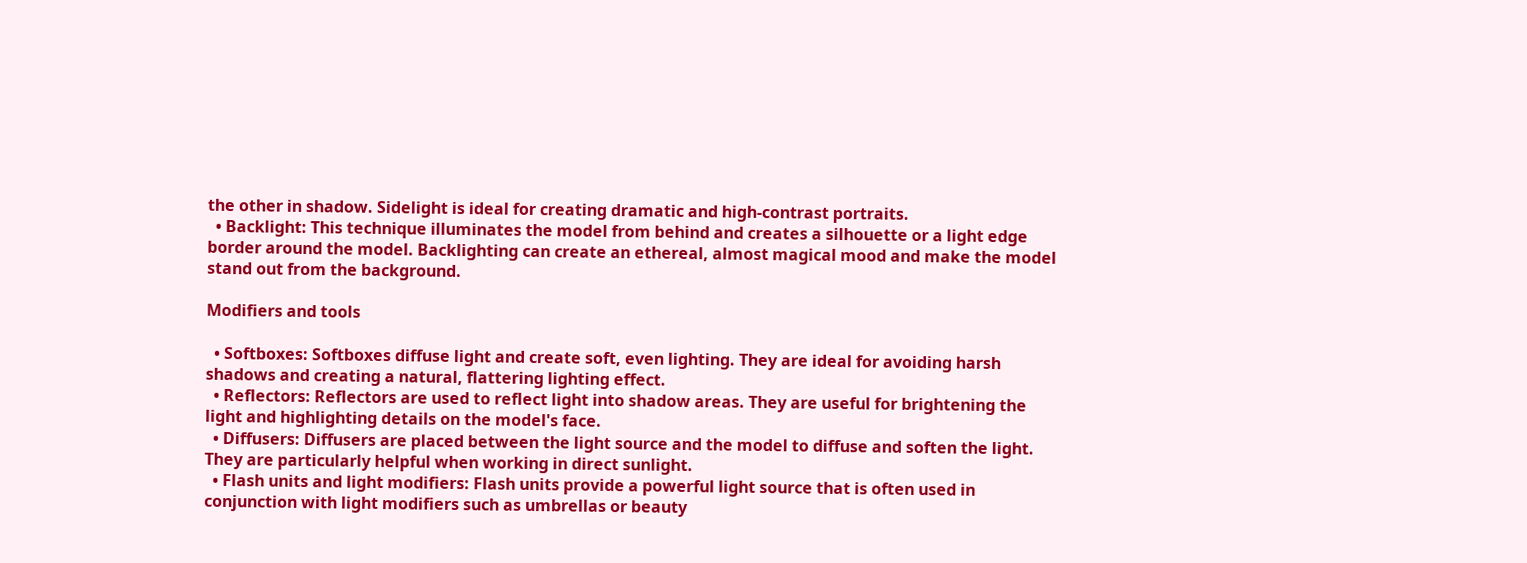the other in shadow. Sidelight is ideal for creating dramatic and high-contrast portraits.
  • Backlight: This technique illuminates the model from behind and creates a silhouette or a light edge border around the model. Backlighting can create an ethereal, almost magical mood and make the model stand out from the background.

Modifiers and tools

  • Softboxes: Softboxes diffuse light and create soft, even lighting. They are ideal for avoiding harsh shadows and creating a natural, flattering lighting effect.
  • Reflectors: Reflectors are used to reflect light into shadow areas. They are useful for brightening the light and highlighting details on the model's face.
  • Diffusers: Diffusers are placed between the light source and the model to diffuse and soften the light. They are particularly helpful when working in direct sunlight.
  • Flash units and light modifiers: Flash units provide a powerful light source that is often used in conjunction with light modifiers such as umbrellas or beauty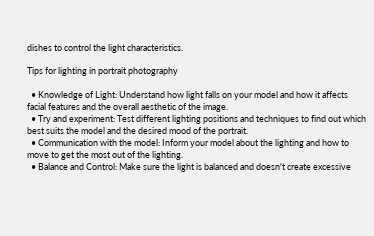dishes to control the light characteristics.

Tips for lighting in portrait photography

  • Knowledge of Light: Understand how light falls on your model and how it affects facial features and the overall aesthetic of the image.
  • Try and experiment: Test different lighting positions and techniques to find out which best suits the model and the desired mood of the portrait.
  • Communication with the model: Inform your model about the lighting and how to move to get the most out of the lighting.
  • Balance and Control: Make sure the light is balanced and doesn't create excessive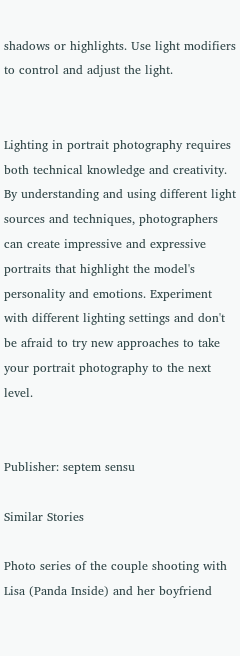shadows or highlights. Use light modifiers to control and adjust the light.


Lighting in portrait photography requires both technical knowledge and creativity. By understanding and using different light sources and techniques, photographers can create impressive and expressive portraits that highlight the model's personality and emotions. Experiment with different lighting settings and don't be afraid to try new approaches to take your portrait photography to the next level.


Publisher: septem sensu

Similar Stories

Photo series of the couple shooting with Lisa (Panda Inside) and her boyfriend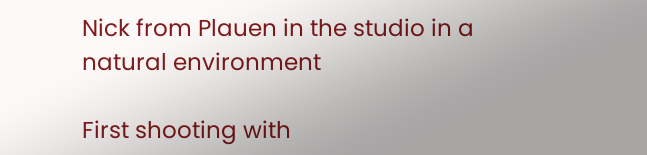Nick from Plauen in the studio in a natural environment

First shooting with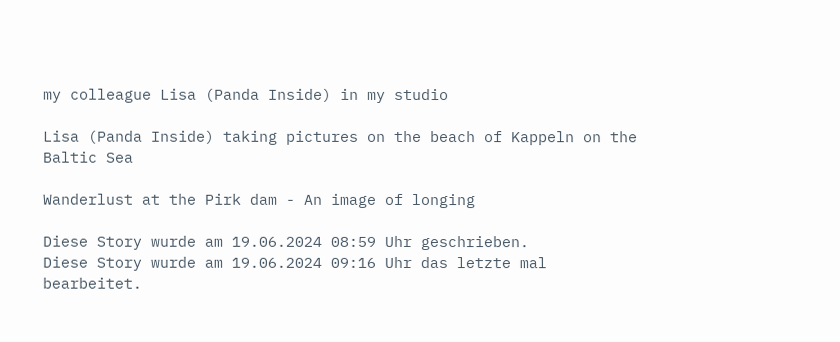my colleague Lisa (Panda Inside) in my studio

Lisa (Panda Inside) taking pictures on the beach of Kappeln on the Baltic Sea

Wanderlust at the Pirk dam - An image of longing

Diese Story wurde am 19.06.2024 08:59 Uhr geschrieben.
Diese Story wurde am 19.06.2024 09:16 Uhr das letzte mal bearbeitet.